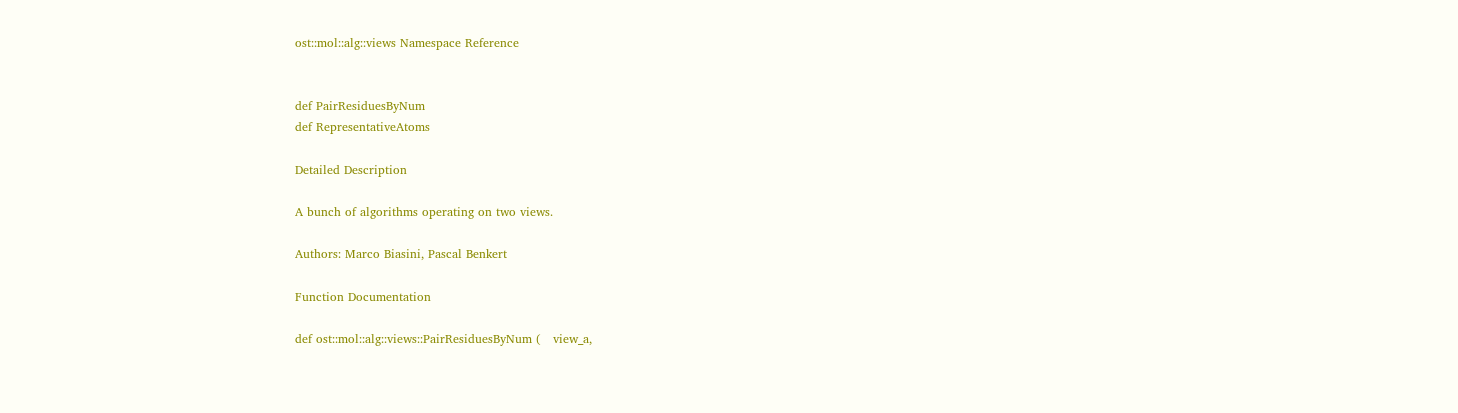ost::mol::alg::views Namespace Reference


def PairResiduesByNum
def RepresentativeAtoms

Detailed Description

A bunch of algorithms operating on two views.

Authors: Marco Biasini, Pascal Benkert

Function Documentation

def ost::mol::alg::views::PairResiduesByNum (   view_a,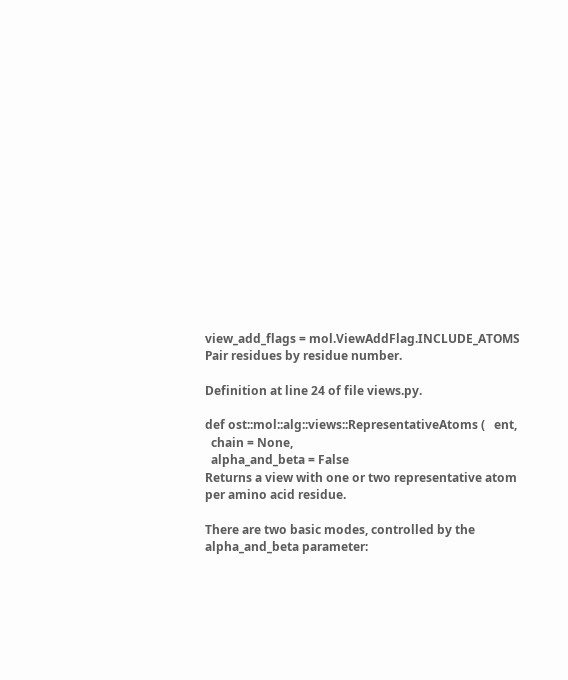view_add_flags = mol.ViewAddFlag.INCLUDE_ATOMS
Pair residues by residue number.

Definition at line 24 of file views.py.

def ost::mol::alg::views::RepresentativeAtoms (   ent,
  chain = None,
  alpha_and_beta = False
Returns a view with one or two representative atom per amino acid residue.

There are two basic modes, controlled by the alpha_and_beta parameter: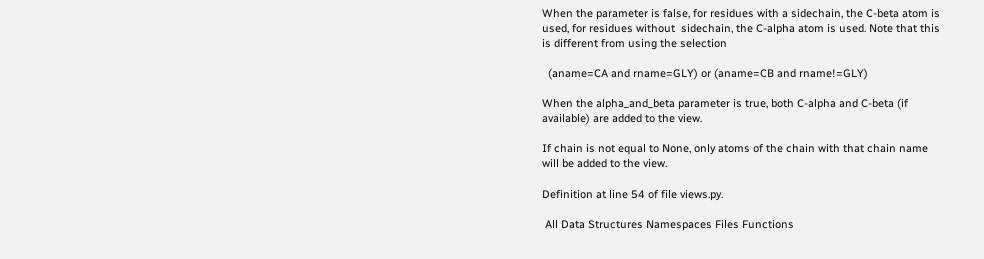When the parameter is false, for residues with a sidechain, the C-beta atom is
used, for residues without  sidechain, the C-alpha atom is used. Note that this
is different from using the selection

  (aname=CA and rname=GLY) or (aname=CB and rname!=GLY)

When the alpha_and_beta parameter is true, both C-alpha and C-beta (if
available) are added to the view.

If chain is not equal to None, only atoms of the chain with that chain name
will be added to the view.

Definition at line 54 of file views.py.

 All Data Structures Namespaces Files Functions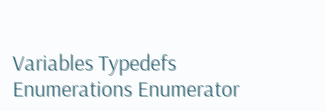Variables Typedefs Enumerations Enumerator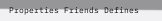Properties Friends Defines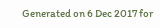Generated on 6 Dec 2017 for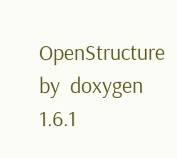OpenStructure by  doxygen 1.6.1